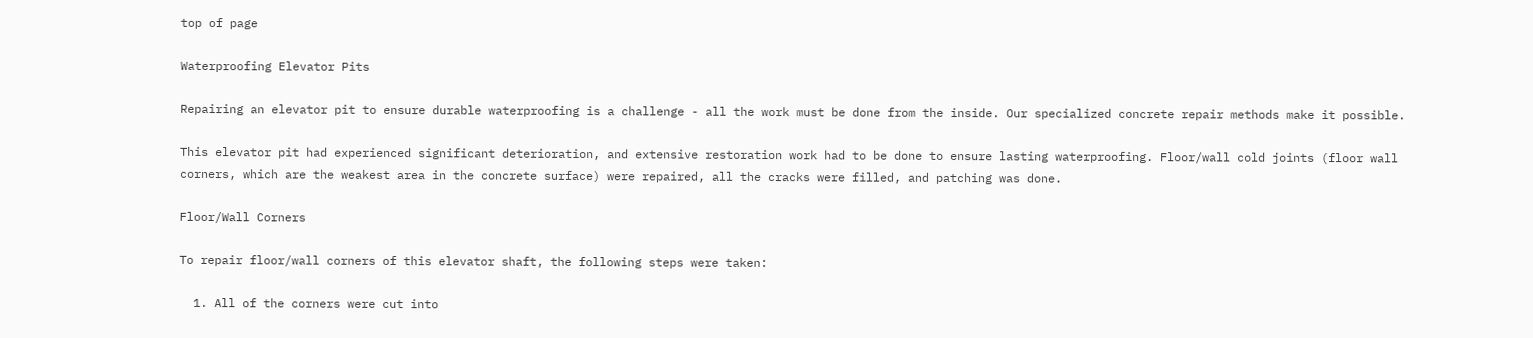top of page

Waterproofing Elevator Pits

Repairing an elevator pit to ensure durable waterproofing is a challenge - all the work must be done from the inside. Our specialized concrete repair methods make it possible.

This elevator pit had experienced significant deterioration, and extensive restoration work had to be done to ensure lasting waterproofing. Floor/wall cold joints (floor wall corners, which are the weakest area in the concrete surface) were repaired, all the cracks were filled, and patching was done.

Floor/Wall Corners

To repair floor/wall corners of this elevator shaft, the following steps were taken:

  1. All of the corners were cut into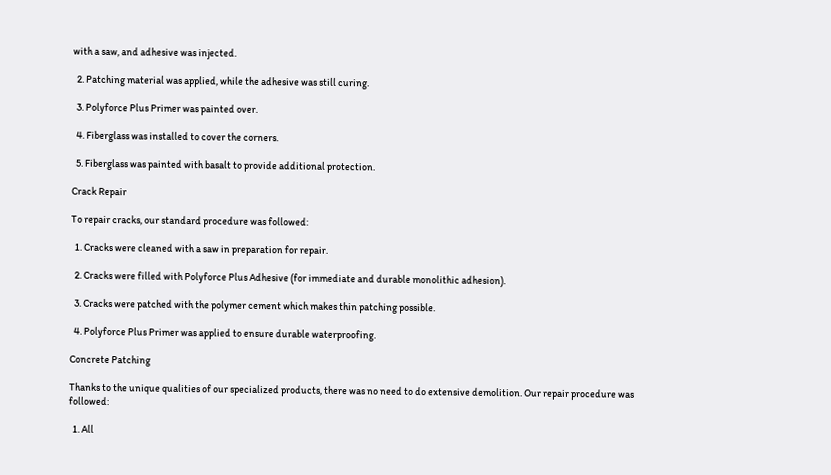with a saw, and adhesive was injected.

  2. Patching material was applied, while the adhesive was still curing.

  3. Polyforce Plus Primer was painted over.

  4. Fiberglass was installed to cover the corners.

  5. Fiberglass was painted with basalt to provide additional protection.

Crack Repair

To repair cracks, our standard procedure was followed:

  1. Cracks were cleaned with a saw in preparation for repair.

  2. Cracks were filled with Polyforce Plus Adhesive (for immediate and durable monolithic adhesion).

  3. Cracks were patched with the polymer cement which makes thin patching possible.

  4. Polyforce Plus Primer was applied to ensure durable waterproofing.

Concrete Patching

Thanks to the unique qualities of our specialized products, there was no need to do extensive demolition. Our repair procedure was followed:

  1. All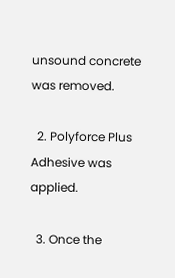unsound concrete was removed.

  2. Polyforce Plus Adhesive was applied.

  3. Once the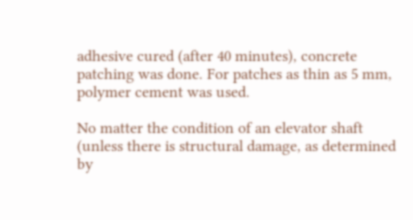adhesive cured (after 40 minutes), concrete patching was done. For patches as thin as 5 mm, polymer cement was used.

No matter the condition of an elevator shaft (unless there is structural damage, as determined by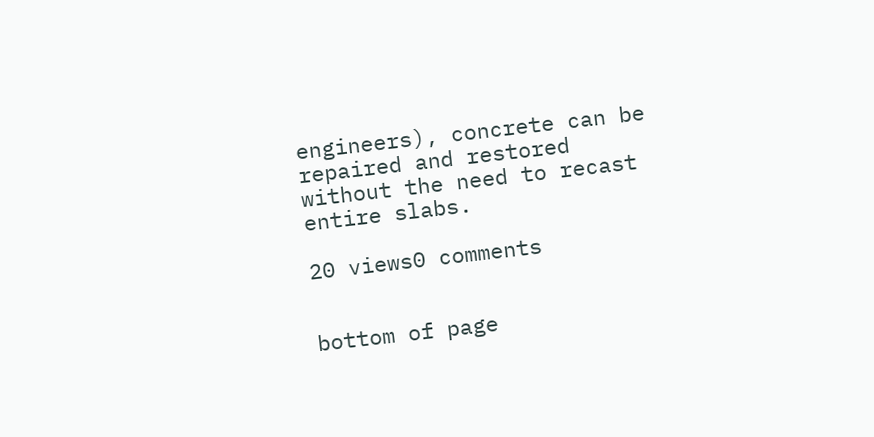engineers), concrete can be repaired and restored without the need to recast entire slabs.

20 views0 comments


bottom of page